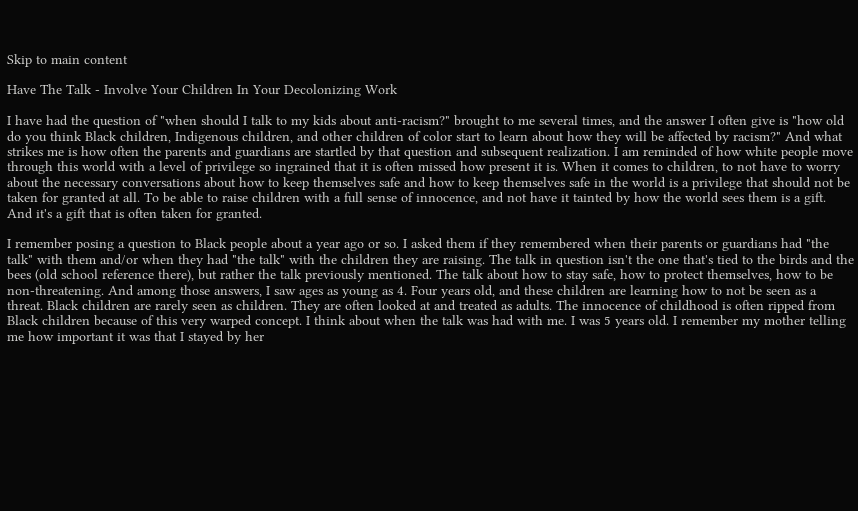Skip to main content

Have The Talk - Involve Your Children In Your Decolonizing Work

I have had the question of "when should I talk to my kids about anti-racism?" brought to me several times, and the answer I often give is "how old do you think Black children, Indigenous children, and other children of color start to learn about how they will be affected by racism?" And what strikes me is how often the parents and guardians are startled by that question and subsequent realization. I am reminded of how white people move through this world with a level of privilege so ingrained that it is often missed how present it is. When it comes to children, to not have to worry about the necessary conversations about how to keep themselves safe and how to keep themselves safe in the world is a privilege that should not be taken for granted at all. To be able to raise children with a full sense of innocence, and not have it tainted by how the world sees them is a gift. And it's a gift that is often taken for granted.

I remember posing a question to Black people about a year ago or so. I asked them if they remembered when their parents or guardians had "the talk" with them and/or when they had "the talk" with the children they are raising. The talk in question isn't the one that's tied to the birds and the bees (old school reference there), but rather the talk previously mentioned. The talk about how to stay safe, how to protect themselves, how to be non-threatening. And among those answers, I saw ages as young as 4. Four years old, and these children are learning how to not be seen as a threat. Black children are rarely seen as children. They are often looked at and treated as adults. The innocence of childhood is often ripped from Black children because of this very warped concept. I think about when the talk was had with me. I was 5 years old. I remember my mother telling me how important it was that I stayed by her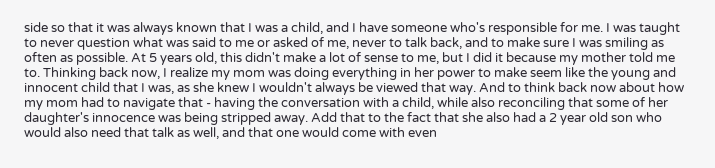side so that it was always known that I was a child, and I have someone who's responsible for me. I was taught to never question what was said to me or asked of me, never to talk back, and to make sure I was smiling as often as possible. At 5 years old, this didn't make a lot of sense to me, but I did it because my mother told me to. Thinking back now, I realize my mom was doing everything in her power to make seem like the young and innocent child that I was, as she knew I wouldn't always be viewed that way. And to think back now about how my mom had to navigate that - having the conversation with a child, while also reconciling that some of her daughter's innocence was being stripped away. Add that to the fact that she also had a 2 year old son who would also need that talk as well, and that one would come with even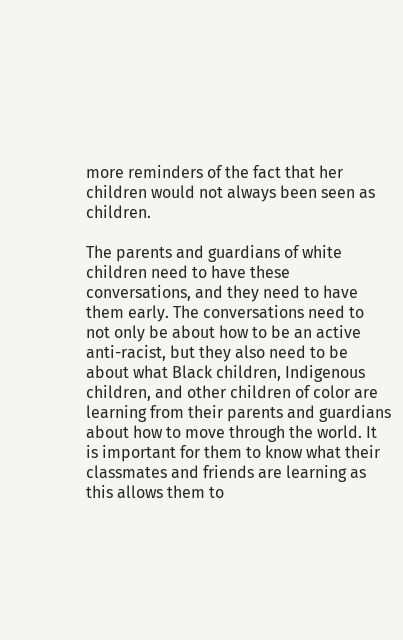more reminders of the fact that her children would not always been seen as children.

The parents and guardians of white children need to have these conversations, and they need to have them early. The conversations need to not only be about how to be an active anti-racist, but they also need to be about what Black children, Indigenous children, and other children of color are learning from their parents and guardians about how to move through the world. It is important for them to know what their classmates and friends are learning as this allows them to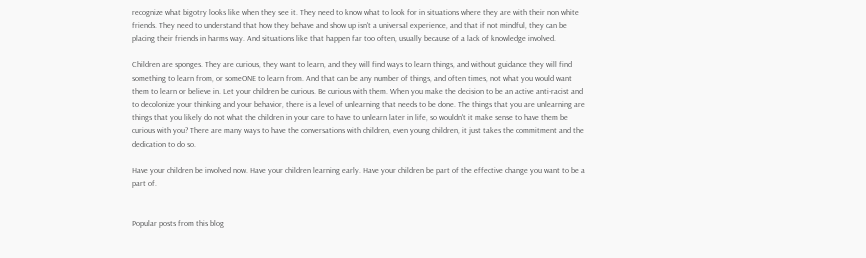recognize what bigotry looks like when they see it. They need to know what to look for in situations where they are with their non white friends. They need to understand that how they behave and show up isn't a universal experience, and that if not mindful, they can be placing their friends in harms way. And situations like that happen far too often, usually because of a lack of knowledge involved.

Children are sponges. They are curious, they want to learn, and they will find ways to learn things, and without guidance they will find something to learn from, or someONE to learn from. And that can be any number of things, and often times, not what you would want them to learn or believe in. Let your children be curious. Be curious with them. When you make the decision to be an active anti-racist and to decolonize your thinking and your behavior, there is a level of unlearning that needs to be done. The things that you are unlearning are things that you likely do not what the children in your care to have to unlearn later in life, so wouldn't it make sense to have them be curious with you? There are many ways to have the conversations with children, even young children, it just takes the commitment and the dedication to do so.

Have your children be involved now. Have your children learning early. Have your children be part of the effective change you want to be a part of.


Popular posts from this blog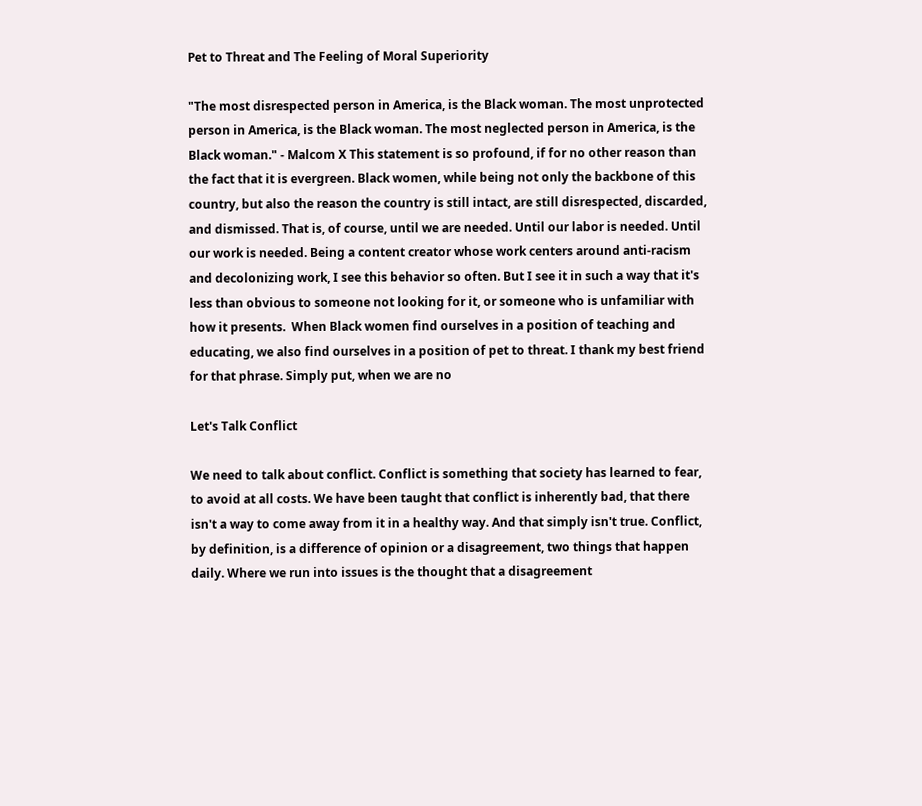Pet to Threat and The Feeling of Moral Superiority

"The most disrespected person in America, is the Black woman. The most unprotected person in America, is the Black woman. The most neglected person in America, is the Black woman." - Malcom X This statement is so profound, if for no other reason than the fact that it is evergreen. Black women, while being not only the backbone of this country, but also the reason the country is still intact, are still disrespected, discarded, and dismissed. That is, of course, until we are needed. Until our labor is needed. Until our work is needed. Being a content creator whose work centers around anti-racism and decolonizing work, I see this behavior so often. But I see it in such a way that it's less than obvious to someone not looking for it, or someone who is unfamiliar with how it presents.  When Black women find ourselves in a position of teaching and educating, we also find ourselves in a position of pet to threat. I thank my best friend for that phrase. Simply put, when we are no

Let's Talk Conflict

We need to talk about conflict. Conflict is something that society has learned to fear, to avoid at all costs. We have been taught that conflict is inherently bad, that there isn't a way to come away from it in a healthy way. And that simply isn't true. Conflict, by definition, is a difference of opinion or a disagreement, two things that happen daily. Where we run into issues is the thought that a disagreement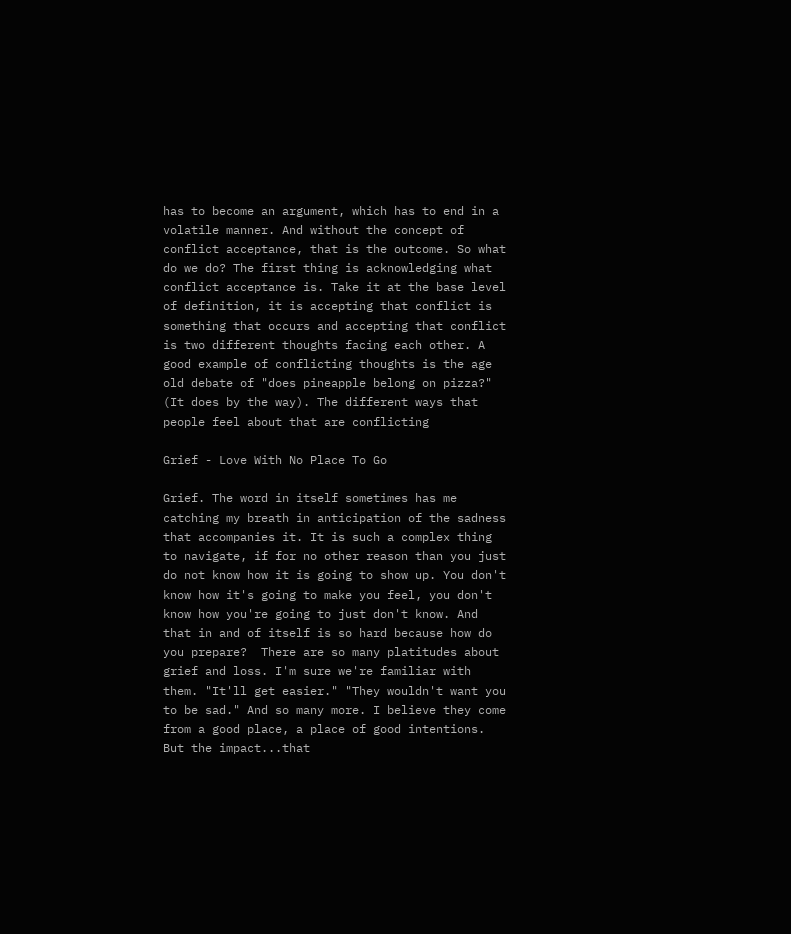has to become an argument, which has to end in a volatile manner. And without the concept of conflict acceptance, that is the outcome. So what do we do? The first thing is acknowledging what conflict acceptance is. Take it at the base level of definition, it is accepting that conflict is something that occurs and accepting that conflict is two different thoughts facing each other. A good example of conflicting thoughts is the age old debate of "does pineapple belong on pizza?" (It does by the way). The different ways that people feel about that are conflicting

Grief - Love With No Place To Go

Grief. The word in itself sometimes has me catching my breath in anticipation of the sadness that accompanies it. It is such a complex thing to navigate, if for no other reason than you just do not know how it is going to show up. You don't know how it's going to make you feel, you don't know how you're going to just don't know. And that in and of itself is so hard because how do you prepare?  There are so many platitudes about grief and loss. I'm sure we're familiar with them. "It'll get easier." "They wouldn't want you to be sad." And so many more. I believe they come from a good place, a place of good intentions. But the impact...that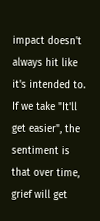impact doesn't always hit like it's intended to. If we take "It'll get easier", the sentiment is that over time, grief will get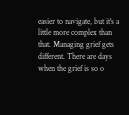easier to navigate, but it's a little more complex than that. Managing grief gets different. There are days when the grief is so o